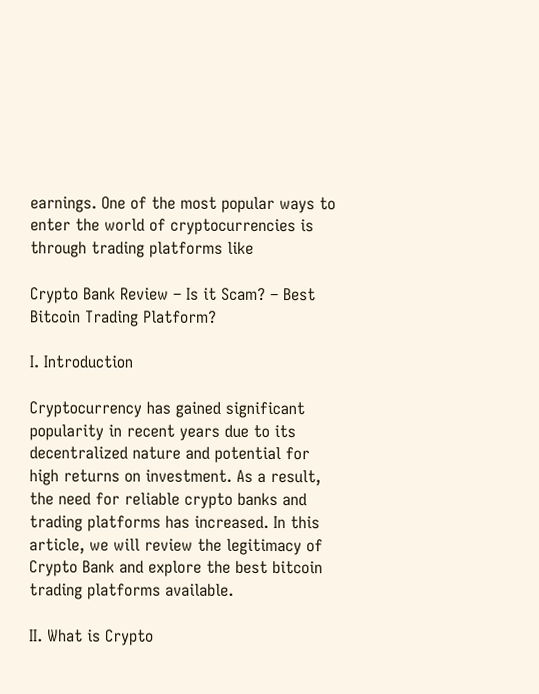earnings. One of the most popular ways to enter the world of cryptocurrencies is through trading platforms like

Crypto Bank Review – Is it Scam? – Best Bitcoin Trading Platform?

I. Introduction

Cryptocurrency has gained significant popularity in recent years due to its decentralized nature and potential for high returns on investment. As a result, the need for reliable crypto banks and trading platforms has increased. In this article, we will review the legitimacy of Crypto Bank and explore the best bitcoin trading platforms available.

II. What is Crypto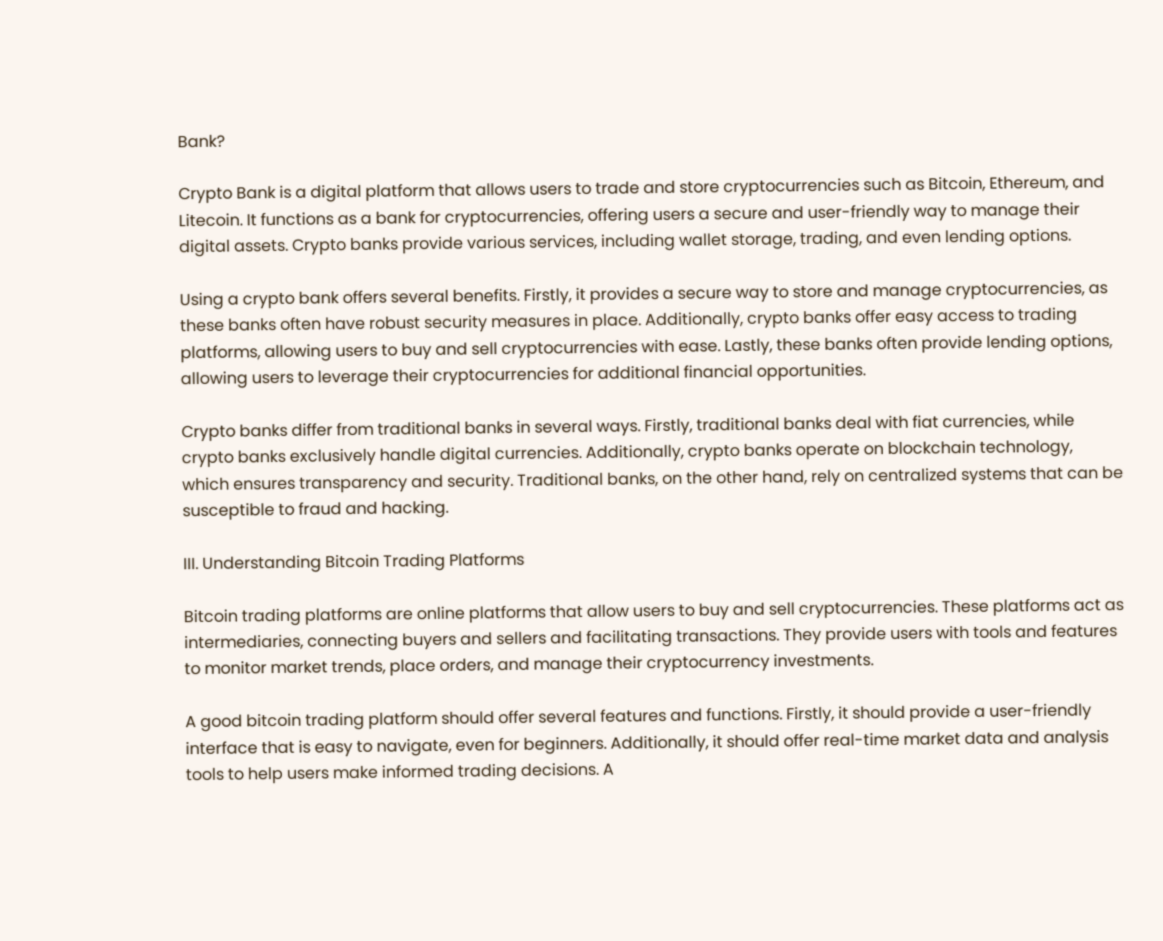Bank?

Crypto Bank is a digital platform that allows users to trade and store cryptocurrencies such as Bitcoin, Ethereum, and Litecoin. It functions as a bank for cryptocurrencies, offering users a secure and user-friendly way to manage their digital assets. Crypto banks provide various services, including wallet storage, trading, and even lending options.

Using a crypto bank offers several benefits. Firstly, it provides a secure way to store and manage cryptocurrencies, as these banks often have robust security measures in place. Additionally, crypto banks offer easy access to trading platforms, allowing users to buy and sell cryptocurrencies with ease. Lastly, these banks often provide lending options, allowing users to leverage their cryptocurrencies for additional financial opportunities.

Crypto banks differ from traditional banks in several ways. Firstly, traditional banks deal with fiat currencies, while crypto banks exclusively handle digital currencies. Additionally, crypto banks operate on blockchain technology, which ensures transparency and security. Traditional banks, on the other hand, rely on centralized systems that can be susceptible to fraud and hacking.

III. Understanding Bitcoin Trading Platforms

Bitcoin trading platforms are online platforms that allow users to buy and sell cryptocurrencies. These platforms act as intermediaries, connecting buyers and sellers and facilitating transactions. They provide users with tools and features to monitor market trends, place orders, and manage their cryptocurrency investments.

A good bitcoin trading platform should offer several features and functions. Firstly, it should provide a user-friendly interface that is easy to navigate, even for beginners. Additionally, it should offer real-time market data and analysis tools to help users make informed trading decisions. A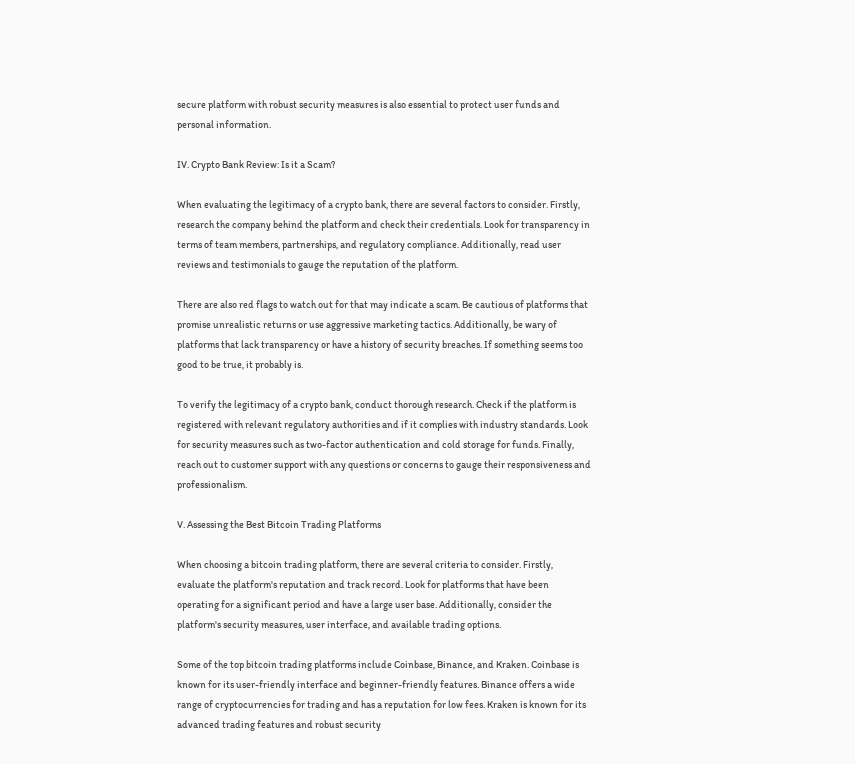secure platform with robust security measures is also essential to protect user funds and personal information.

IV. Crypto Bank Review: Is it a Scam?

When evaluating the legitimacy of a crypto bank, there are several factors to consider. Firstly, research the company behind the platform and check their credentials. Look for transparency in terms of team members, partnerships, and regulatory compliance. Additionally, read user reviews and testimonials to gauge the reputation of the platform.

There are also red flags to watch out for that may indicate a scam. Be cautious of platforms that promise unrealistic returns or use aggressive marketing tactics. Additionally, be wary of platforms that lack transparency or have a history of security breaches. If something seems too good to be true, it probably is.

To verify the legitimacy of a crypto bank, conduct thorough research. Check if the platform is registered with relevant regulatory authorities and if it complies with industry standards. Look for security measures such as two-factor authentication and cold storage for funds. Finally, reach out to customer support with any questions or concerns to gauge their responsiveness and professionalism.

V. Assessing the Best Bitcoin Trading Platforms

When choosing a bitcoin trading platform, there are several criteria to consider. Firstly, evaluate the platform's reputation and track record. Look for platforms that have been operating for a significant period and have a large user base. Additionally, consider the platform's security measures, user interface, and available trading options.

Some of the top bitcoin trading platforms include Coinbase, Binance, and Kraken. Coinbase is known for its user-friendly interface and beginner-friendly features. Binance offers a wide range of cryptocurrencies for trading and has a reputation for low fees. Kraken is known for its advanced trading features and robust security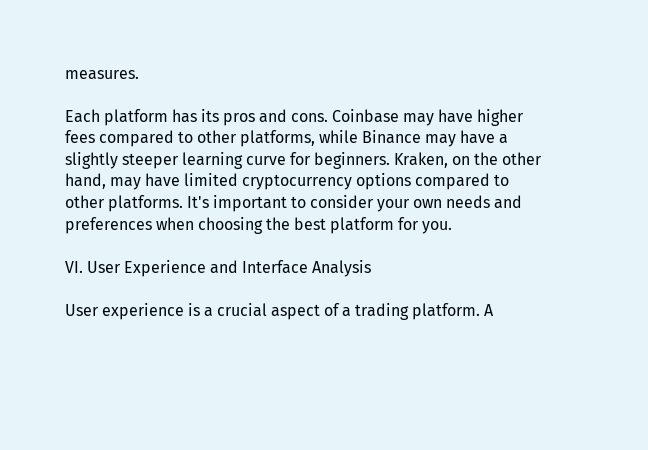measures.

Each platform has its pros and cons. Coinbase may have higher fees compared to other platforms, while Binance may have a slightly steeper learning curve for beginners. Kraken, on the other hand, may have limited cryptocurrency options compared to other platforms. It's important to consider your own needs and preferences when choosing the best platform for you.

VI. User Experience and Interface Analysis

User experience is a crucial aspect of a trading platform. A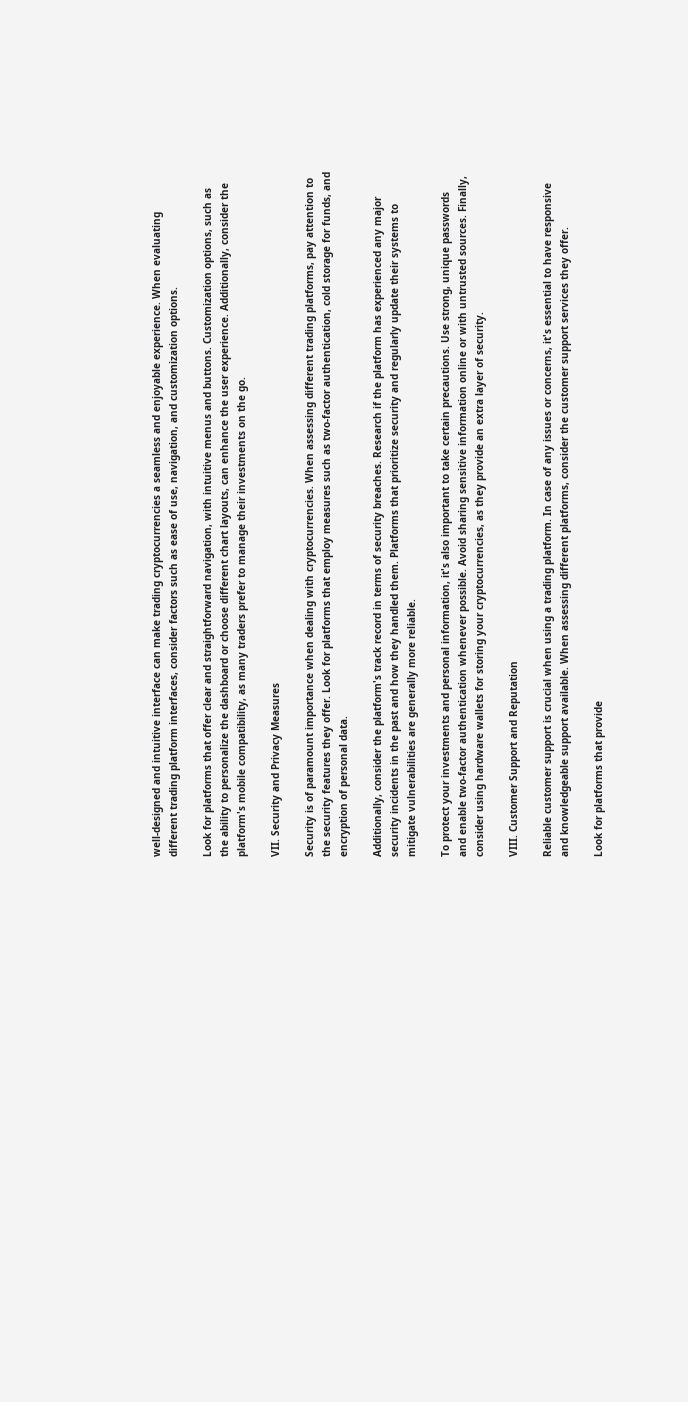well-designed and intuitive interface can make trading cryptocurrencies a seamless and enjoyable experience. When evaluating different trading platform interfaces, consider factors such as ease of use, navigation, and customization options.

Look for platforms that offer clear and straightforward navigation, with intuitive menus and buttons. Customization options, such as the ability to personalize the dashboard or choose different chart layouts, can enhance the user experience. Additionally, consider the platform's mobile compatibility, as many traders prefer to manage their investments on the go.

VII. Security and Privacy Measures

Security is of paramount importance when dealing with cryptocurrencies. When assessing different trading platforms, pay attention to the security features they offer. Look for platforms that employ measures such as two-factor authentication, cold storage for funds, and encryption of personal data.

Additionally, consider the platform's track record in terms of security breaches. Research if the platform has experienced any major security incidents in the past and how they handled them. Platforms that prioritize security and regularly update their systems to mitigate vulnerabilities are generally more reliable.

To protect your investments and personal information, it's also important to take certain precautions. Use strong, unique passwords and enable two-factor authentication whenever possible. Avoid sharing sensitive information online or with untrusted sources. Finally, consider using hardware wallets for storing your cryptocurrencies, as they provide an extra layer of security.

VIII. Customer Support and Reputation

Reliable customer support is crucial when using a trading platform. In case of any issues or concerns, it's essential to have responsive and knowledgeable support available. When assessing different platforms, consider the customer support services they offer.

Look for platforms that provide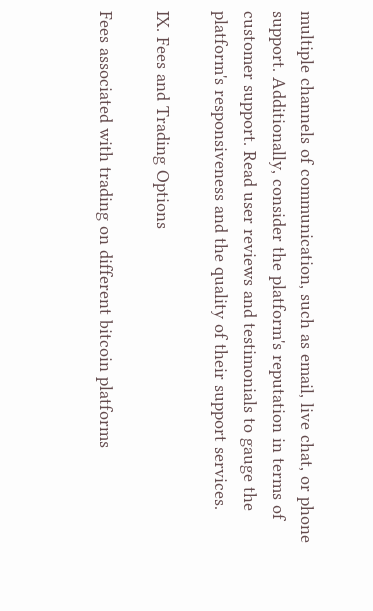multiple channels of communication, such as email, live chat, or phone support. Additionally, consider the platform's reputation in terms of customer support. Read user reviews and testimonials to gauge the platform's responsiveness and the quality of their support services.

IX. Fees and Trading Options

Fees associated with trading on different bitcoin platforms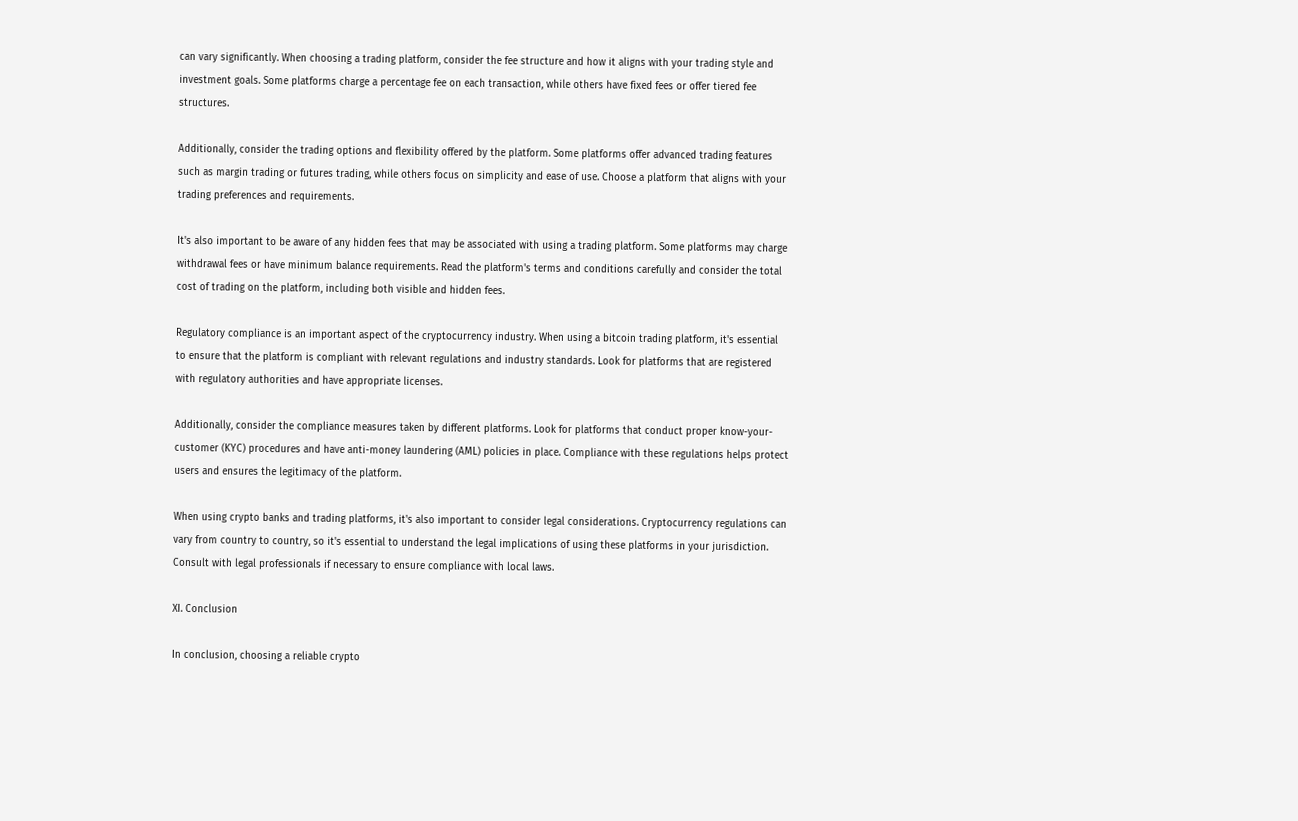can vary significantly. When choosing a trading platform, consider the fee structure and how it aligns with your trading style and investment goals. Some platforms charge a percentage fee on each transaction, while others have fixed fees or offer tiered fee structures.

Additionally, consider the trading options and flexibility offered by the platform. Some platforms offer advanced trading features such as margin trading or futures trading, while others focus on simplicity and ease of use. Choose a platform that aligns with your trading preferences and requirements.

It's also important to be aware of any hidden fees that may be associated with using a trading platform. Some platforms may charge withdrawal fees or have minimum balance requirements. Read the platform's terms and conditions carefully and consider the total cost of trading on the platform, including both visible and hidden fees.

Regulatory compliance is an important aspect of the cryptocurrency industry. When using a bitcoin trading platform, it's essential to ensure that the platform is compliant with relevant regulations and industry standards. Look for platforms that are registered with regulatory authorities and have appropriate licenses.

Additionally, consider the compliance measures taken by different platforms. Look for platforms that conduct proper know-your-customer (KYC) procedures and have anti-money laundering (AML) policies in place. Compliance with these regulations helps protect users and ensures the legitimacy of the platform.

When using crypto banks and trading platforms, it's also important to consider legal considerations. Cryptocurrency regulations can vary from country to country, so it's essential to understand the legal implications of using these platforms in your jurisdiction. Consult with legal professionals if necessary to ensure compliance with local laws.

XI. Conclusion

In conclusion, choosing a reliable crypto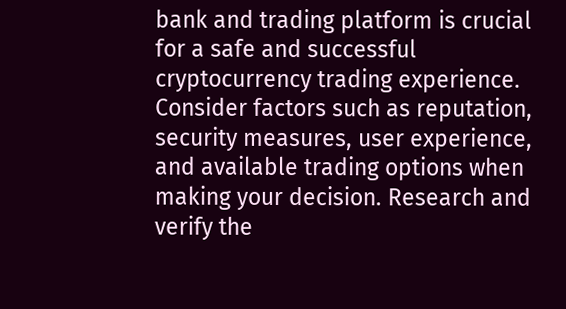bank and trading platform is crucial for a safe and successful cryptocurrency trading experience. Consider factors such as reputation, security measures, user experience, and available trading options when making your decision. Research and verify the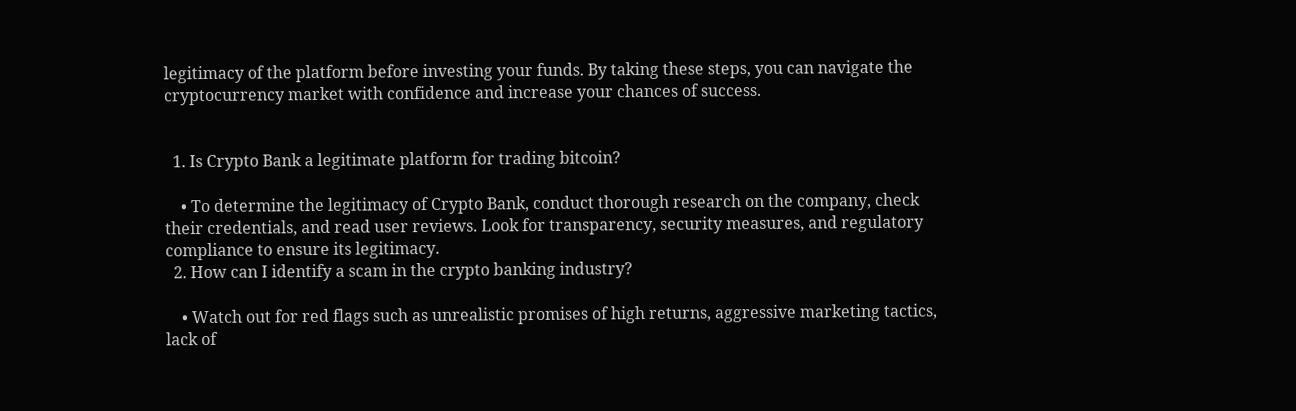legitimacy of the platform before investing your funds. By taking these steps, you can navigate the cryptocurrency market with confidence and increase your chances of success.


  1. Is Crypto Bank a legitimate platform for trading bitcoin?

    • To determine the legitimacy of Crypto Bank, conduct thorough research on the company, check their credentials, and read user reviews. Look for transparency, security measures, and regulatory compliance to ensure its legitimacy.
  2. How can I identify a scam in the crypto banking industry?

    • Watch out for red flags such as unrealistic promises of high returns, aggressive marketing tactics, lack of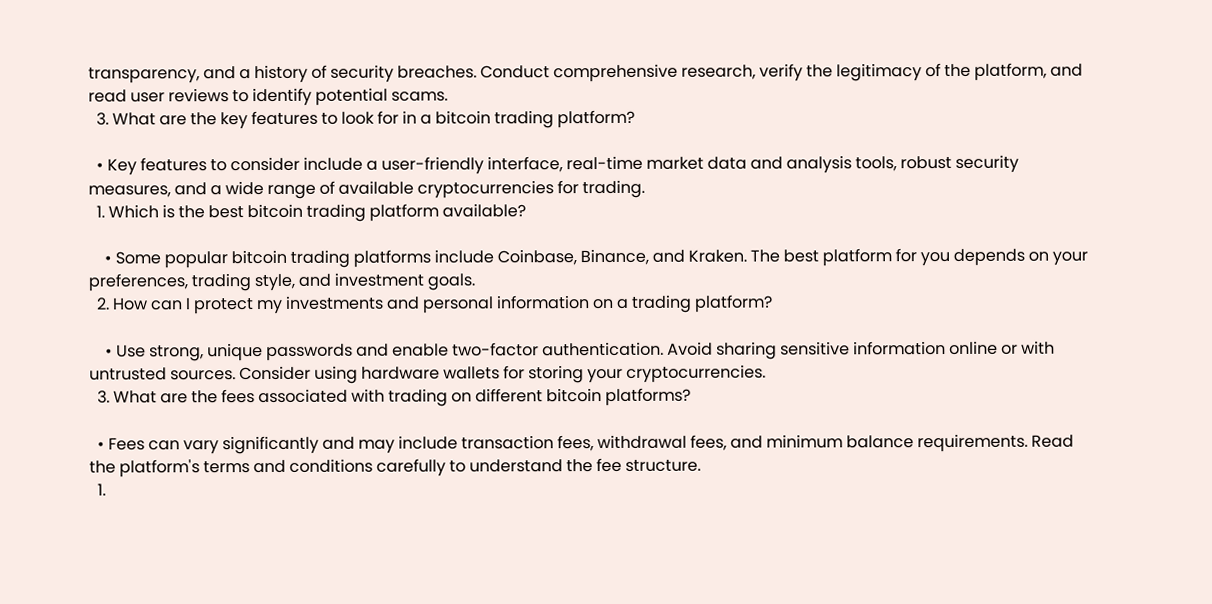transparency, and a history of security breaches. Conduct comprehensive research, verify the legitimacy of the platform, and read user reviews to identify potential scams.
  3. What are the key features to look for in a bitcoin trading platform?

  • Key features to consider include a user-friendly interface, real-time market data and analysis tools, robust security measures, and a wide range of available cryptocurrencies for trading.
  1. Which is the best bitcoin trading platform available?

    • Some popular bitcoin trading platforms include Coinbase, Binance, and Kraken. The best platform for you depends on your preferences, trading style, and investment goals.
  2. How can I protect my investments and personal information on a trading platform?

    • Use strong, unique passwords and enable two-factor authentication. Avoid sharing sensitive information online or with untrusted sources. Consider using hardware wallets for storing your cryptocurrencies.
  3. What are the fees associated with trading on different bitcoin platforms?

  • Fees can vary significantly and may include transaction fees, withdrawal fees, and minimum balance requirements. Read the platform's terms and conditions carefully to understand the fee structure.
  1.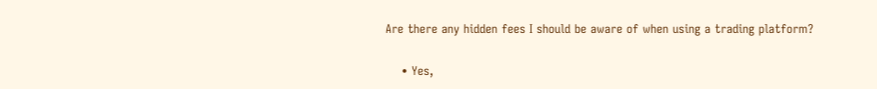Are there any hidden fees I should be aware of when using a trading platform?

    • Yes,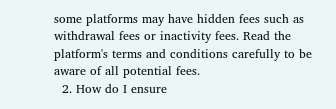some platforms may have hidden fees such as withdrawal fees or inactivity fees. Read the platform's terms and conditions carefully to be aware of all potential fees.
  2. How do I ensure